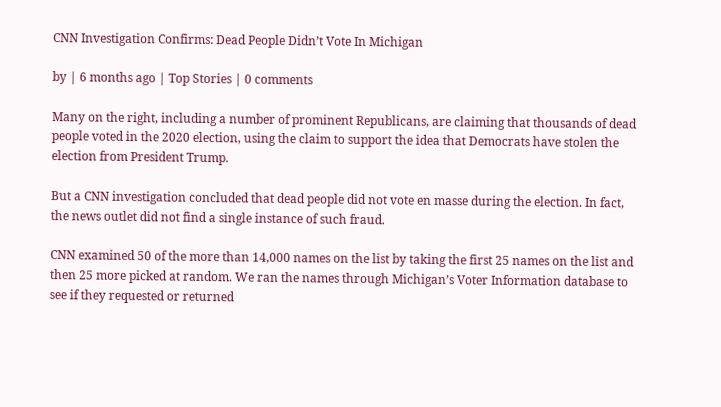CNN Investigation Confirms: Dead People Didn’t Vote In Michigan

by | 6 months ago | Top Stories | 0 comments

Many on the right, including a number of prominent Republicans, are claiming that thousands of dead people voted in the 2020 election, using the claim to support the idea that Democrats have stolen the election from President Trump.

But a CNN investigation concluded that dead people did not vote en masse during the election. In fact, the news outlet did not find a single instance of such fraud.

CNN examined 50 of the more than 14,000 names on the list by taking the first 25 names on the list and then 25 more picked at random. We ran the names through Michigan’s Voter Information database to see if they requested or returned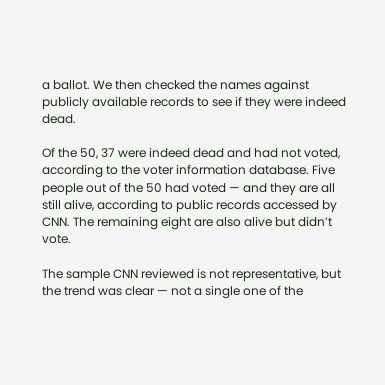a ballot. We then checked the names against publicly available records to see if they were indeed dead.

Of the 50, 37 were indeed dead and had not voted, according to the voter information database. Five people out of the 50 had voted — and they are all still alive, according to public records accessed by CNN. The remaining eight are also alive but didn’t vote.

The sample CNN reviewed is not representative, but the trend was clear — not a single one of the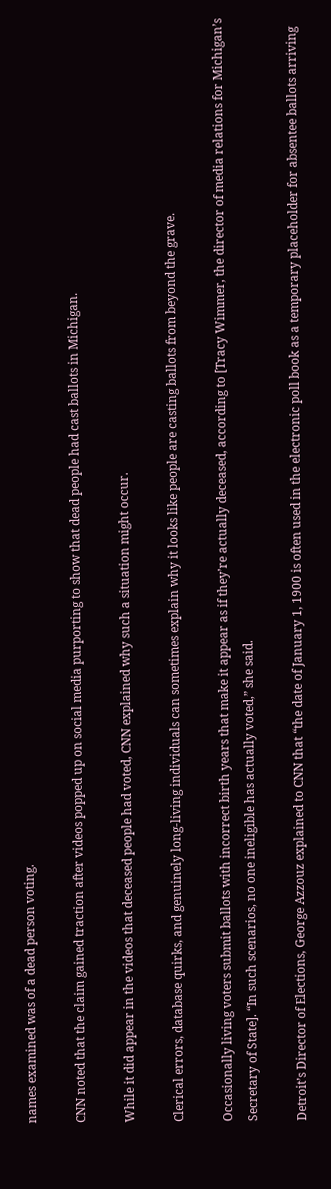names examined was of a dead person voting.

CNN noted that the claim gained traction after videos popped up on social media purporting to show that dead people had cast ballots in Michigan.

While it did appear in the videos that deceased people had voted, CNN explained why such a situation might occur.

Clerical errors, database quirks, and genuinely long-living individuals can sometimes explain why it looks like people are casting ballots from beyond the grave.

Occasionally living voters submit ballots with incorrect birth years that make it appear as if they’re actually deceased, according to [Tracy Wimmer, the director of media relations for Michigan’s Secretary of State]. “In such scenarios, no one ineligible has actually voted,” she said.

Detroit’s Director of Elections, George Azzouz explained to CNN that “the date of January 1, 1900 is often used in the electronic poll book as a temporary placeholder for absentee ballots arriving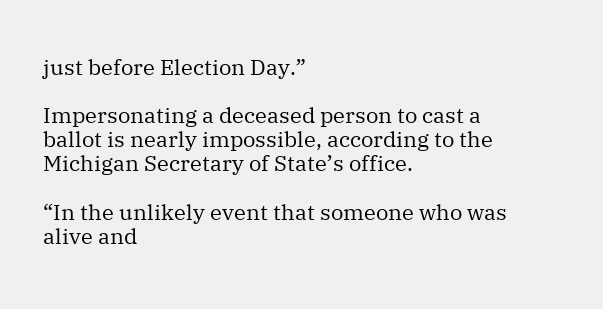just before Election Day.”

Impersonating a deceased person to cast a ballot is nearly impossible, according to the Michigan Secretary of State’s office.

“In the unlikely event that someone who was alive and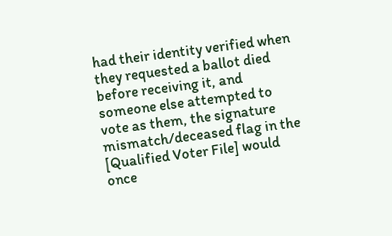had their identity verified when they requested a ballot died before receiving it, and someone else attempted to vote as them, the signature mismatch/deceased flag in the [Qualified Voter File] would once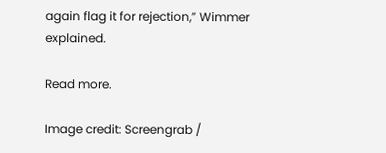again flag it for rejection,” Wimmer explained.

Read more.

Image credit: Screengrab /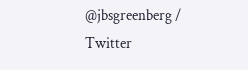@jbsgreenberg / Twitter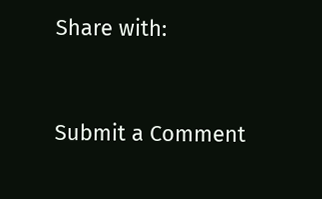Share with:


Submit a Comment